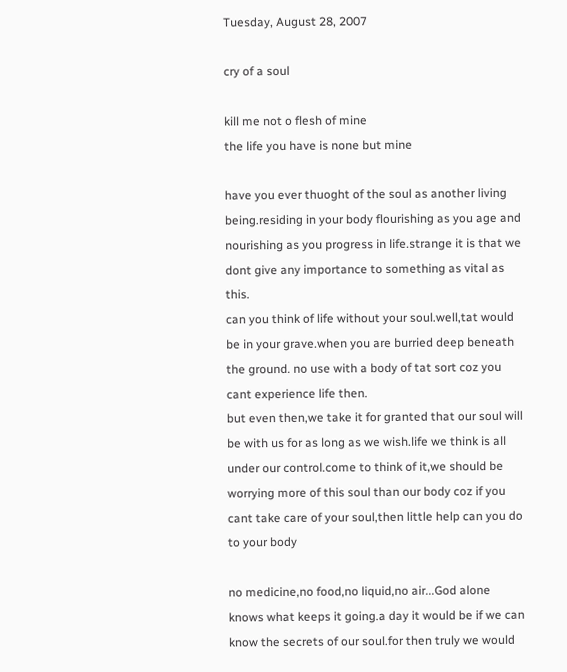Tuesday, August 28, 2007

cry of a soul

kill me not o flesh of mine
the life you have is none but mine

have you ever thuoght of the soul as another living being.residing in your body flourishing as you age and nourishing as you progress in life.strange it is that we dont give any importance to something as vital as this.
can you think of life without your soul.well,tat would be in your grave.when you are burried deep beneath the ground. no use with a body of tat sort coz you cant experience life then.
but even then,we take it for granted that our soul will be with us for as long as we wish.life we think is all under our control.come to think of it,we should be worrying more of this soul than our body coz if you cant take care of your soul,then little help can you do to your body

no medicine,no food,no liquid,no air...God alone knows what keeps it going.a day it would be if we can know the secrets of our soul.for then truly we would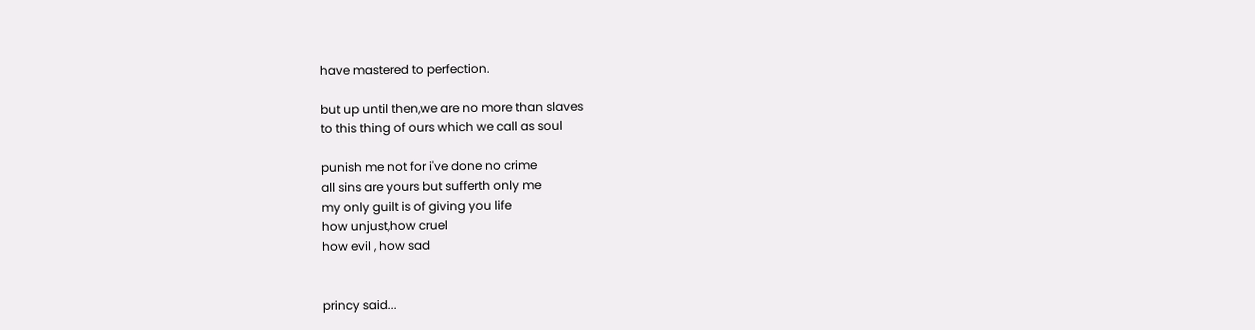have mastered to perfection.

but up until then,we are no more than slaves
to this thing of ours which we call as soul

punish me not for i've done no crime
all sins are yours but sufferth only me
my only guilt is of giving you life
how unjust,how cruel
how evil , how sad


princy said...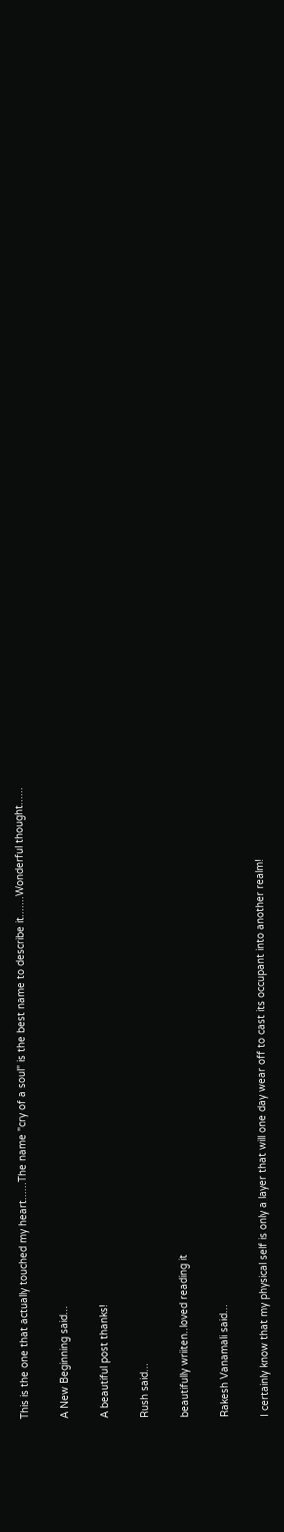This is the one that actually touched my heart......The name "cry of a soul" is the best name to describe it.......Wonderful thought......

A New Beginning said...

A beautiful post thanks!

Rush said...

beautifully wriiten..loved reading it

Rakesh Vanamali said...

I certainly know that my physical self is only a layer that will one day wear off to cast its occupant into another realm!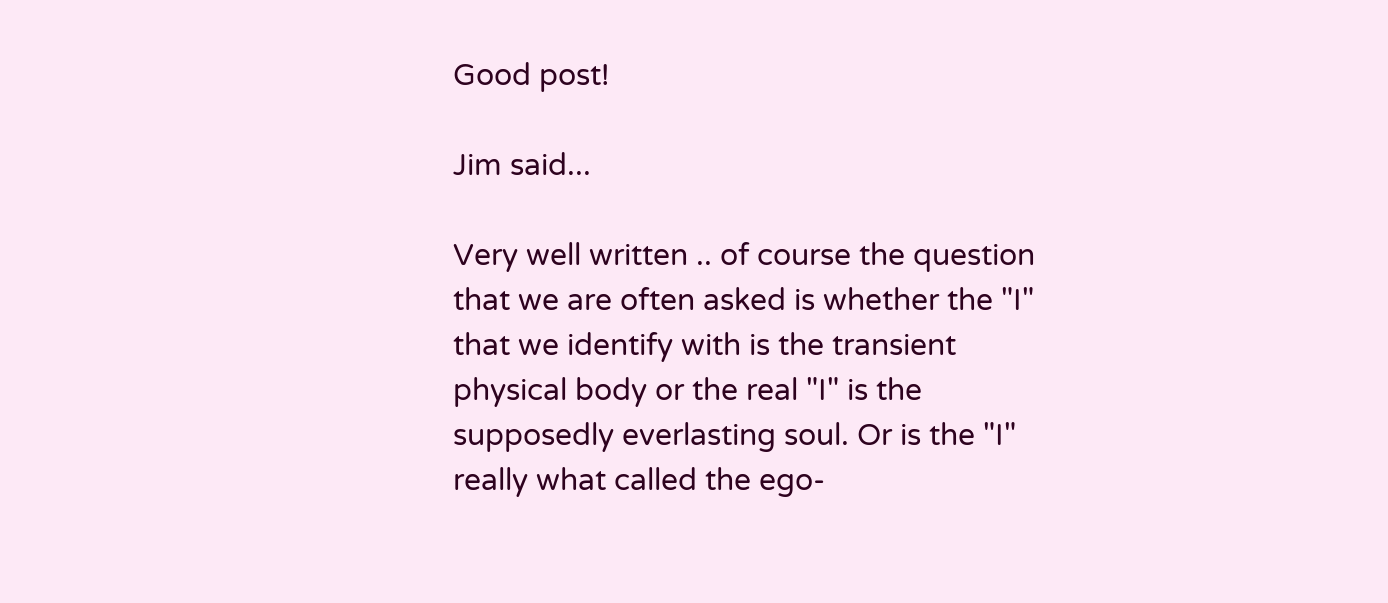Good post!

Jim said...

Very well written .. of course the question that we are often asked is whether the "I" that we identify with is the transient physical body or the real "I" is the supposedly everlasting soul. Or is the "I" really what called the ego-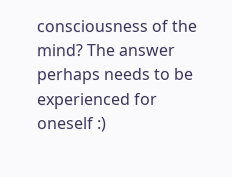consciousness of the mind? The answer perhaps needs to be experienced for oneself :)